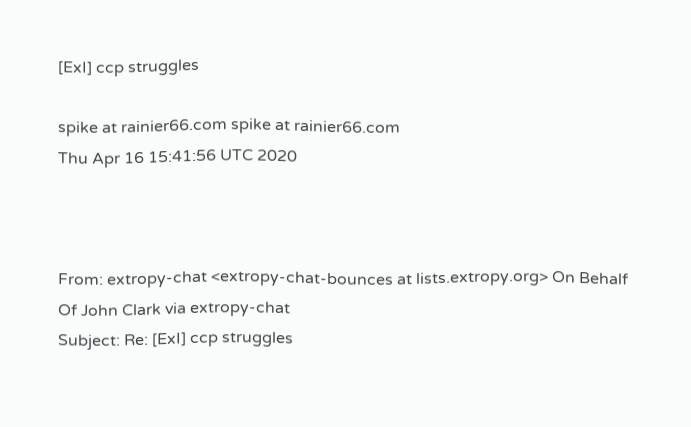[ExI] ccp struggles

spike at rainier66.com spike at rainier66.com
Thu Apr 16 15:41:56 UTC 2020



From: extropy-chat <extropy-chat-bounces at lists.extropy.org> On Behalf Of John Clark via extropy-chat
Subject: Re: [ExI] ccp struggles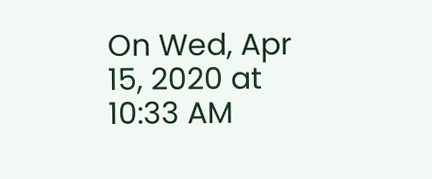On Wed, Apr 15, 2020 at 10:33 AM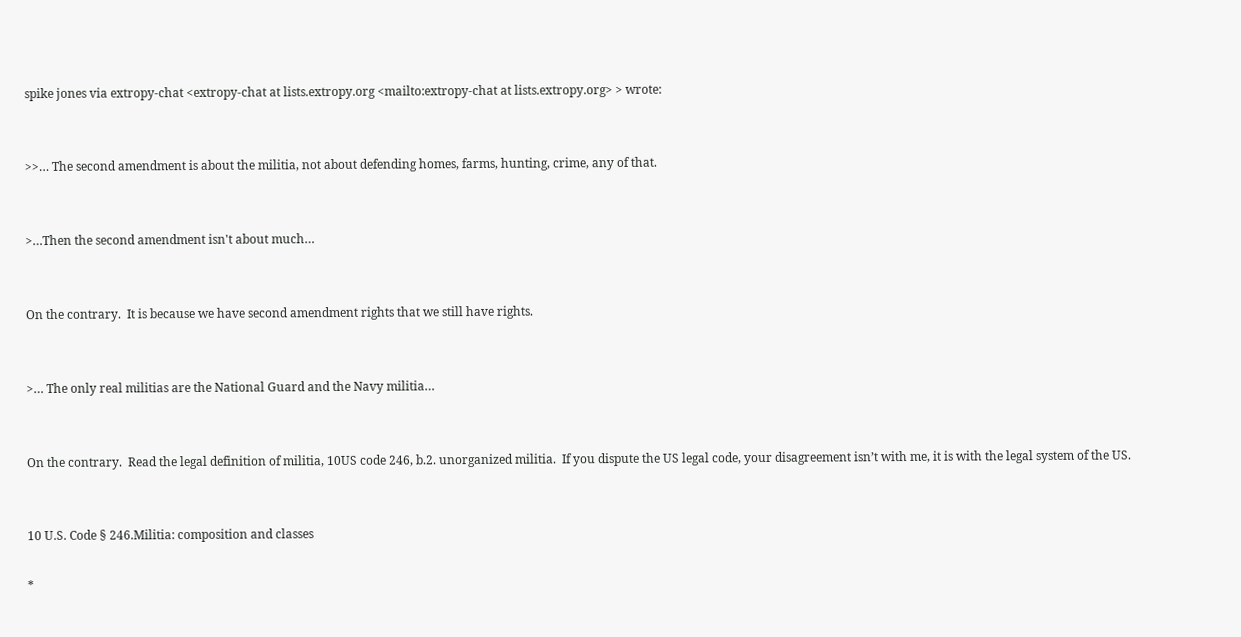spike jones via extropy-chat <extropy-chat at lists.extropy.org <mailto:extropy-chat at lists.extropy.org> > wrote:


>>… The second amendment is about the militia, not about defending homes, farms, hunting, crime, any of that.


>…Then the second amendment isn't about much…


On the contrary.  It is because we have second amendment rights that we still have rights.


>… The only real militias are the National Guard and the Navy militia…


On the contrary.  Read the legal definition of militia, 10US code 246, b.2. unorganized militia.  If you dispute the US legal code, your disagreement isn’t with me, it is with the legal system of the US.


10 U.S. Code § 246.Militia: composition and classes

*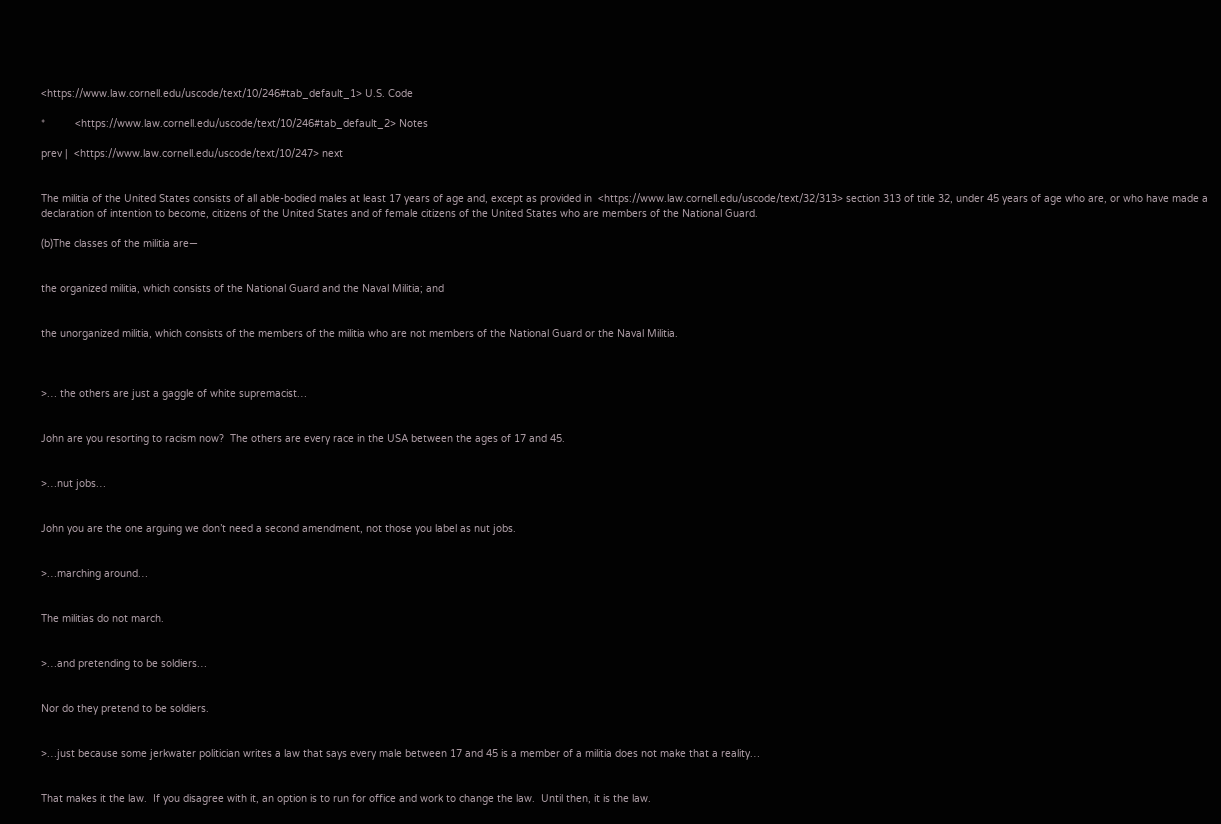<https://www.law.cornell.edu/uscode/text/10/246#tab_default_1> U.S. Code

*          <https://www.law.cornell.edu/uscode/text/10/246#tab_default_2> Notes

prev |  <https://www.law.cornell.edu/uscode/text/10/247> next


The militia of the United States consists of all able-bodied males at least 17 years of age and, except as provided in  <https://www.law.cornell.edu/uscode/text/32/313> section 313 of title 32, under 45 years of age who are, or who have made a declaration of intention to become, citizens of the United States and of female citizens of the United States who are members of the National Guard.

(b)The classes of the militia are—


the organized militia, which consists of the National Guard and the Naval Militia; and


the unorganized militia, which consists of the members of the militia who are not members of the National Guard or the Naval Militia.



>… the others are just a gaggle of white supremacist…


John are you resorting to racism now?  The others are every race in the USA between the ages of 17 and 45.


>…nut jobs…


John you are the one arguing we don’t need a second amendment, not those you label as nut jobs.


>…marching around…


The militias do not march.


>…and pretending to be soldiers…


Nor do they pretend to be soldiers.


>…just because some jerkwater politician writes a law that says every male between 17 and 45 is a member of a militia does not make that a reality…


That makes it the law.  If you disagree with it, an option is to run for office and work to change the law.  Until then, it is the law.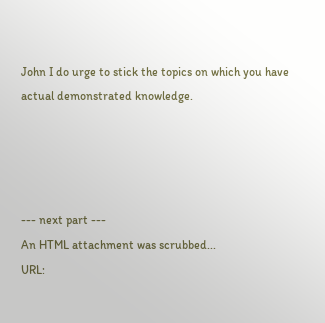John I do urge to stick the topics on which you have actual demonstrated knowledge.




--- next part ---
An HTML attachment was scrubbed...
URL: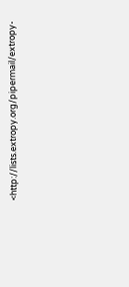<http://lists.extropy.org/pipermail/extropy-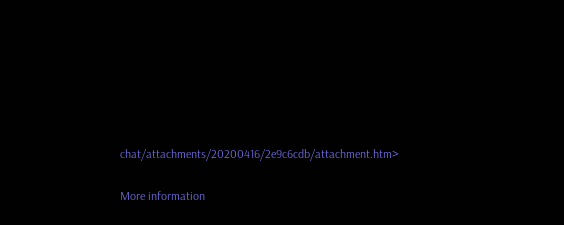chat/attachments/20200416/2e9c6cdb/attachment.htm>

More information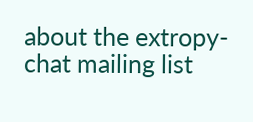about the extropy-chat mailing list